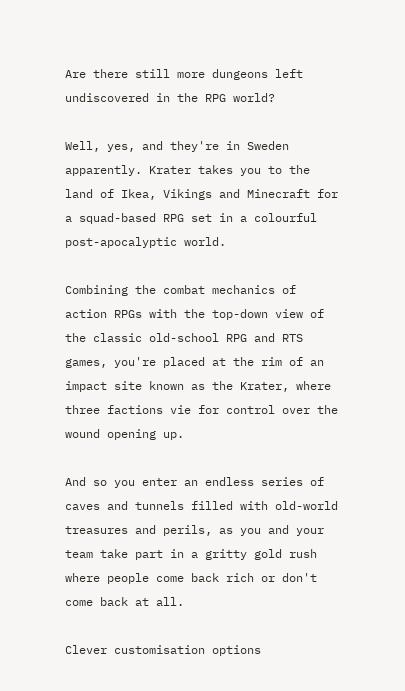Are there still more dungeons left undiscovered in the RPG world?

Well, yes, and they're in Sweden apparently. Krater takes you to the land of Ikea, Vikings and Minecraft for a squad-based RPG set in a colourful post-apocalyptic world.

Combining the combat mechanics of action RPGs with the top-down view of the classic old-school RPG and RTS games, you're placed at the rim of an impact site known as the Krater, where three factions vie for control over the wound opening up.

And so you enter an endless series of caves and tunnels filled with old-world treasures and perils, as you and your team take part in a gritty gold rush where people come back rich or don't come back at all.

Clever customisation options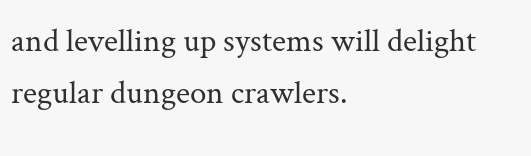and levelling up systems will delight regular dungeon crawlers.